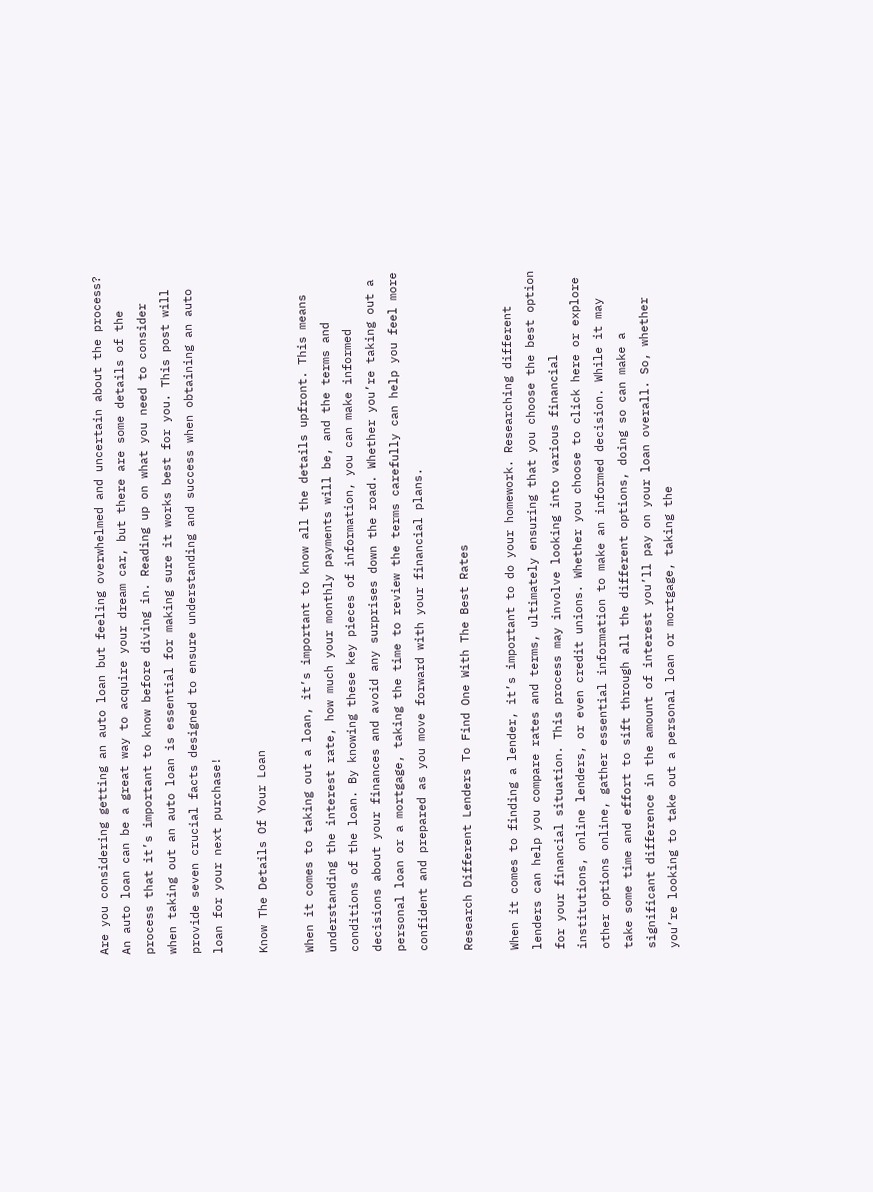Are you considering getting an auto loan but feeling overwhelmed and uncertain about the process? An auto loan can be a great way to acquire your dream car, but there are some details of the process that it’s important to know before diving in. Reading up on what you need to consider when taking out an auto loan is essential for making sure it works best for you. This post will provide seven crucial facts designed to ensure understanding and success when obtaining an auto loan for your next purchase!

Know The Details Of Your Loan

When it comes to taking out a loan, it’s important to know all the details upfront. This means understanding the interest rate, how much your monthly payments will be, and the terms and conditions of the loan. By knowing these key pieces of information, you can make informed decisions about your finances and avoid any surprises down the road. Whether you’re taking out a personal loan or a mortgage, taking the time to review the terms carefully can help you feel more confident and prepared as you move forward with your financial plans.

Research Different Lenders To Find One With The Best Rates

When it comes to finding a lender, it’s important to do your homework. Researching different lenders can help you compare rates and terms, ultimately ensuring that you choose the best option for your financial situation. This process may involve looking into various financial institutions, online lenders, or even credit unions. Whether you choose to click here or explore other options online, gather essential information to make an informed decision. While it may take some time and effort to sift through all the different options, doing so can make a significant difference in the amount of interest you’ll pay on your loan overall. So, whether you’re looking to take out a personal loan or mortgage, taking the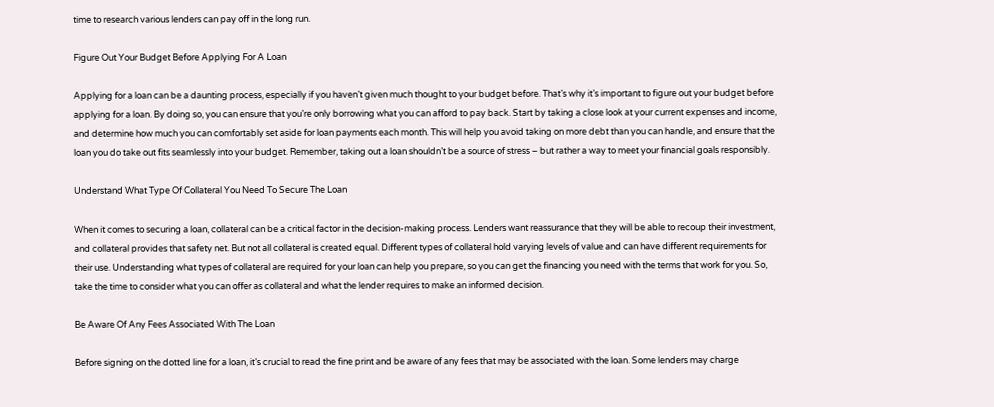time to research various lenders can pay off in the long run.

Figure Out Your Budget Before Applying For A Loan

Applying for a loan can be a daunting process, especially if you haven’t given much thought to your budget before. That’s why it’s important to figure out your budget before applying for a loan. By doing so, you can ensure that you’re only borrowing what you can afford to pay back. Start by taking a close look at your current expenses and income, and determine how much you can comfortably set aside for loan payments each month. This will help you avoid taking on more debt than you can handle, and ensure that the loan you do take out fits seamlessly into your budget. Remember, taking out a loan shouldn’t be a source of stress – but rather a way to meet your financial goals responsibly.

Understand What Type Of Collateral You Need To Secure The Loan

When it comes to securing a loan, collateral can be a critical factor in the decision-making process. Lenders want reassurance that they will be able to recoup their investment, and collateral provides that safety net. But not all collateral is created equal. Different types of collateral hold varying levels of value and can have different requirements for their use. Understanding what types of collateral are required for your loan can help you prepare, so you can get the financing you need with the terms that work for you. So, take the time to consider what you can offer as collateral and what the lender requires to make an informed decision.

Be Aware Of Any Fees Associated With The Loan

Before signing on the dotted line for a loan, it’s crucial to read the fine print and be aware of any fees that may be associated with the loan. Some lenders may charge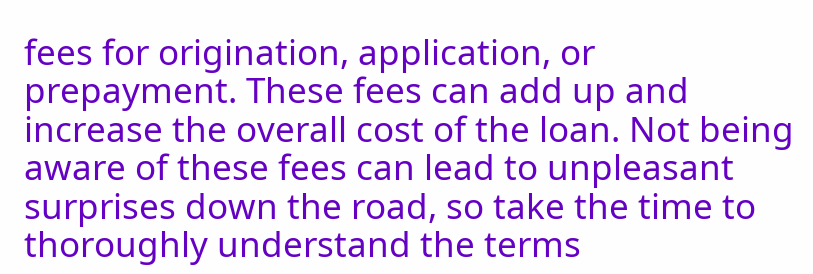fees for origination, application, or prepayment. These fees can add up and increase the overall cost of the loan. Not being aware of these fees can lead to unpleasant surprises down the road, so take the time to thoroughly understand the terms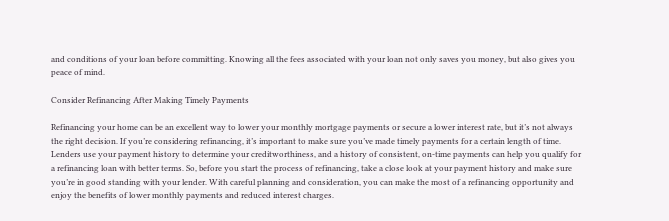and conditions of your loan before committing. Knowing all the fees associated with your loan not only saves you money, but also gives you peace of mind.

Consider Refinancing After Making Timely Payments

Refinancing your home can be an excellent way to lower your monthly mortgage payments or secure a lower interest rate, but it’s not always the right decision. If you’re considering refinancing, it’s important to make sure you’ve made timely payments for a certain length of time. Lenders use your payment history to determine your creditworthiness, and a history of consistent, on-time payments can help you qualify for a refinancing loan with better terms. So, before you start the process of refinancing, take a close look at your payment history and make sure you’re in good standing with your lender. With careful planning and consideration, you can make the most of a refinancing opportunity and enjoy the benefits of lower monthly payments and reduced interest charges.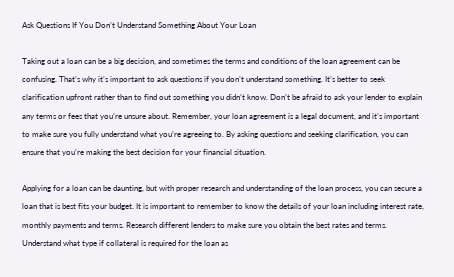Ask Questions If You Don’t Understand Something About Your Loan

Taking out a loan can be a big decision, and sometimes the terms and conditions of the loan agreement can be confusing. That’s why it’s important to ask questions if you don’t understand something. It’s better to seek clarification upfront rather than to find out something you didn’t know. Don’t be afraid to ask your lender to explain any terms or fees that you’re unsure about. Remember, your loan agreement is a legal document, and it’s important to make sure you fully understand what you’re agreeing to. By asking questions and seeking clarification, you can ensure that you’re making the best decision for your financial situation.

Applying for a loan can be daunting, but with proper research and understanding of the loan process, you can secure a loan that is best fits your budget. It is important to remember to know the details of your loan including interest rate, monthly payments and terms. Research different lenders to make sure you obtain the best rates and terms. Understand what type if collateral is required for the loan as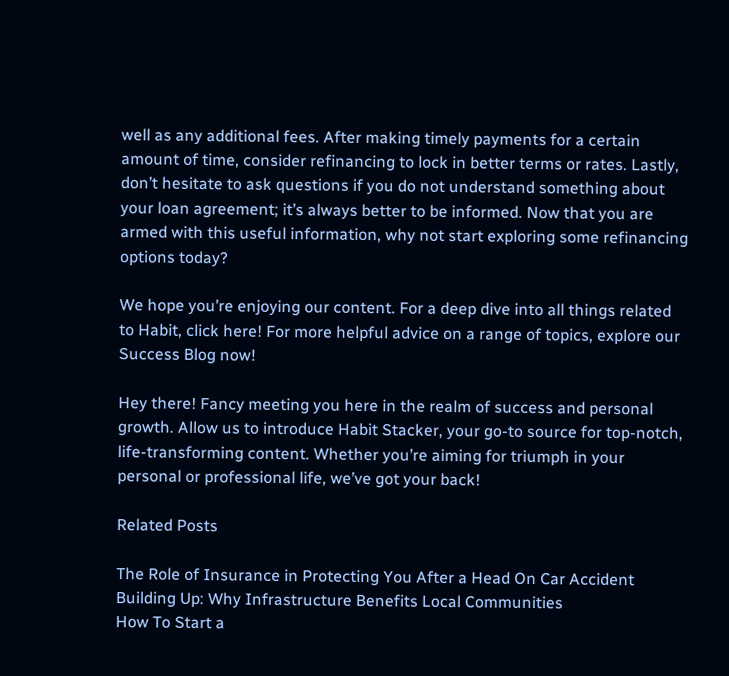well as any additional fees. After making timely payments for a certain amount of time, consider refinancing to lock in better terms or rates. Lastly, don’t hesitate to ask questions if you do not understand something about your loan agreement; it’s always better to be informed. Now that you are armed with this useful information, why not start exploring some refinancing options today?

We hope you’re enjoying our content. For a deep dive into all things related to Habit, click here! For more helpful advice on a range of topics, explore our Success Blog now!

Hey there! Fancy meeting you here in the realm of success and personal growth. Allow us to introduce Habit Stacker, your go-to source for top-notch, life-transforming content. Whether you’re aiming for triumph in your personal or professional life, we’ve got your back!

Related Posts

The Role of Insurance in Protecting You After a Head On Car Accident
Building Up: Why Infrastructure Benefits Local Communities
How To Start a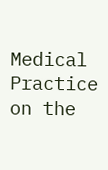Medical Practice on the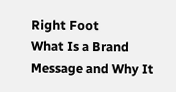Right Foot
What Is a Brand Message and Why It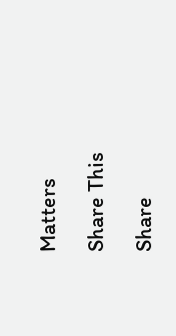Matters

Share This

Share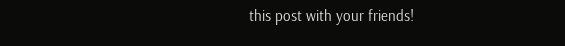this post with your friends!